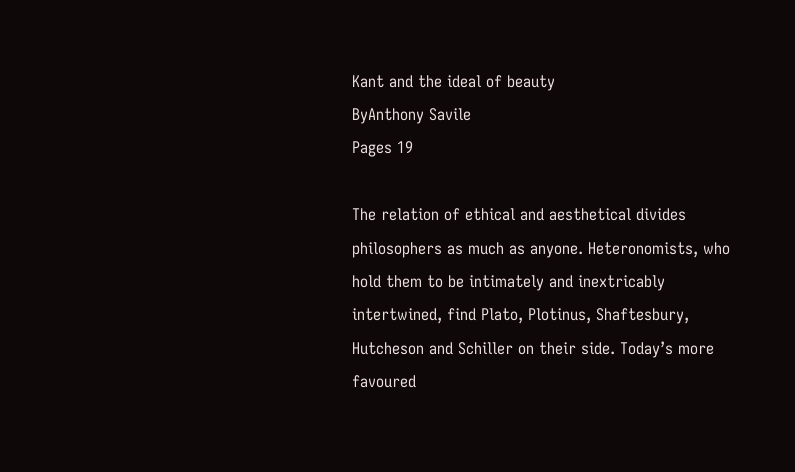Kant and the ideal of beauty
ByAnthony Savile
Pages 19

The relation of ethical and aesthetical divides philosophers as much as anyone. Heteronomists, who hold them to be intimately and inextricably intertwined, find Plato, Plotinus, Shaftesbury, Hutcheson and Schiller on their side. Today’s more favoured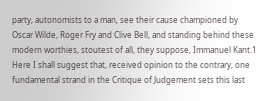party, autonomists to a man, see their cause championed by Oscar Wilde, Roger Fry and Clive Bell, and standing behind these modern worthies, stoutest of all, they suppose, Immanuel Kant.1 Here I shall suggest that, received opinion to the contrary, one fundamental strand in the Critique of Judgement sets this last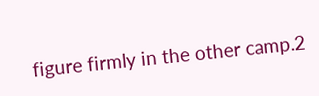figure firmly in the other camp.2